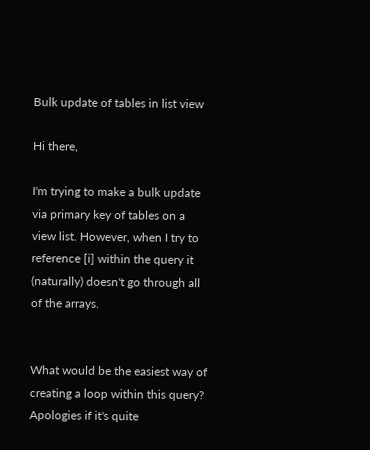Bulk update of tables in list view

Hi there,

I'm trying to make a bulk update via primary key of tables on a view list. However, when I try to reference [i] within the query it (naturally) doesn't go through all of the arrays.


What would be the easiest way of creating a loop within this query? Apologies if it's quite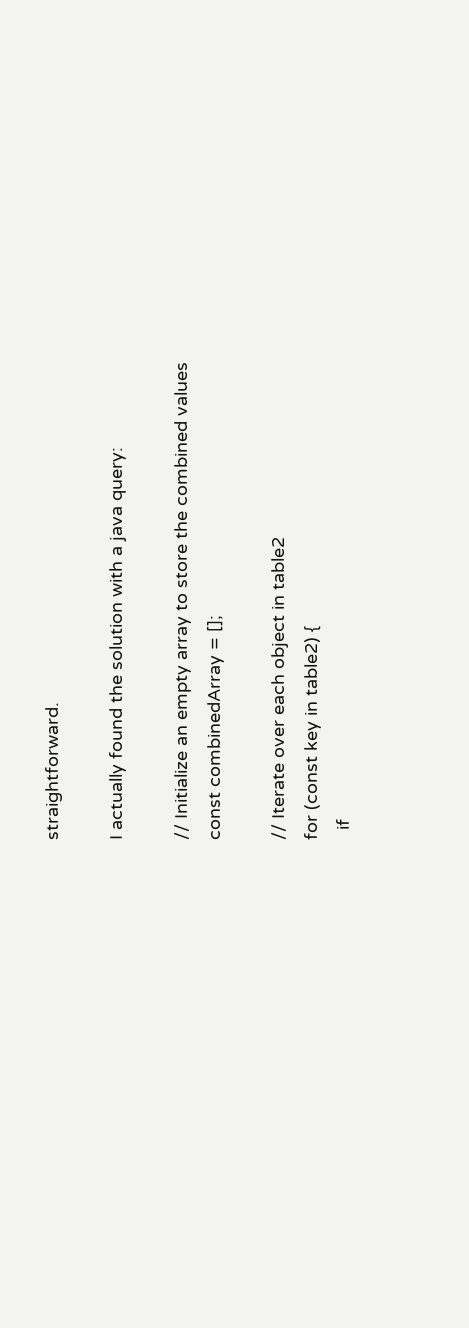straightforward.

I actually found the solution with a java query:

// Initialize an empty array to store the combined values
const combinedArray = [];

// Iterate over each object in table2
for (const key in table2) {
  if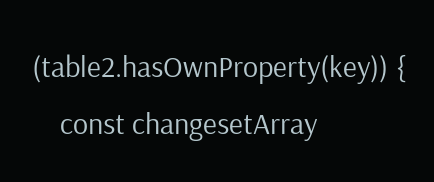(table2.hasOwnProperty(key)) {
    const changesetArray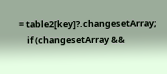= table2[key]?.changesetArray;
    if (changesetArray &&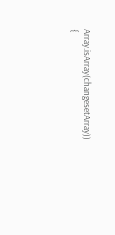Array.isArray(changesetArray)) {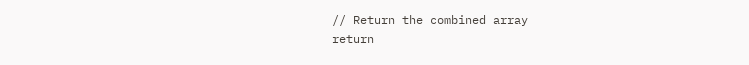// Return the combined array
return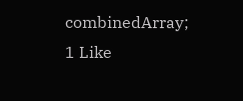combinedArray;
1 Like